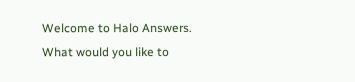Welcome to Halo Answers. What would you like to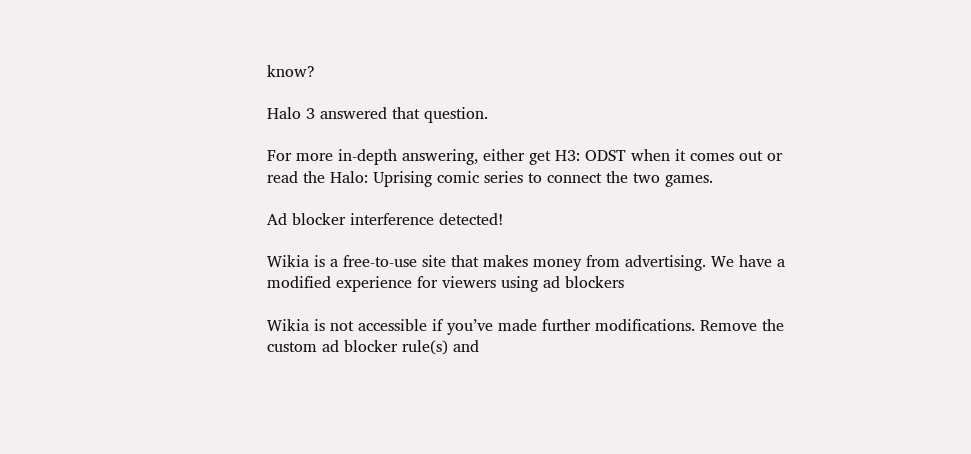know?

Halo 3 answered that question.

For more in-depth answering, either get H3: ODST when it comes out or read the Halo: Uprising comic series to connect the two games.

Ad blocker interference detected!

Wikia is a free-to-use site that makes money from advertising. We have a modified experience for viewers using ad blockers

Wikia is not accessible if you’ve made further modifications. Remove the custom ad blocker rule(s) and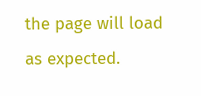the page will load as expected.